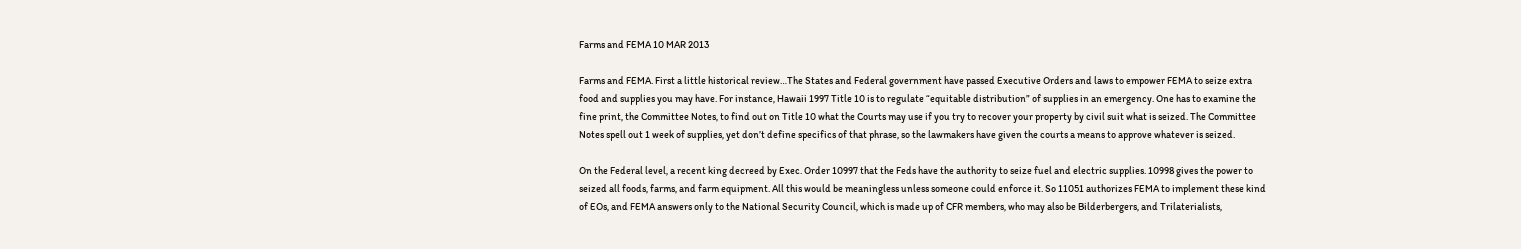Farms and FEMA 10 MAR 2013

Farms and FEMA. First a little historical review…The States and Federal government have passed Executive Orders and laws to empower FEMA to seize extra food and supplies you may have. For instance, Hawaii 1997 Title 10 is to regulate “equitable distribution” of supplies in an emergency. One has to examine the fine print, the Committee Notes, to find out on Title 10 what the Courts may use if you try to recover your property by civil suit what is seized. The Committee Notes spell out 1 week of supplies, yet don’t define specifics of that phrase, so the lawmakers have given the courts a means to approve whatever is seized.

On the Federal level, a recent king decreed by Exec. Order 10997 that the Feds have the authority to seize fuel and electric supplies. 10998 gives the power to seized all foods, farms, and farm equipment. All this would be meaningless unless someone could enforce it. So 11051 authorizes FEMA to implement these kind of EOs, and FEMA answers only to the National Security Council, which is made up of CFR members, who may also be Bilderbergers, and Trilaterialists,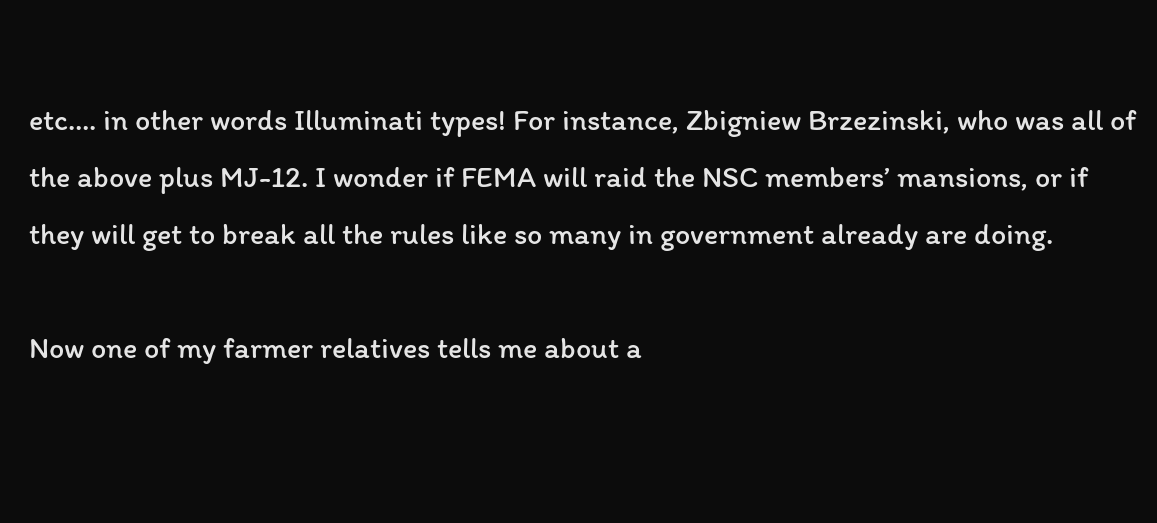etc…. in other words Illuminati types! For instance, Zbigniew Brzezinski, who was all of the above plus MJ-12. I wonder if FEMA will raid the NSC members’ mansions, or if they will get to break all the rules like so many in government already are doing.

Now one of my farmer relatives tells me about a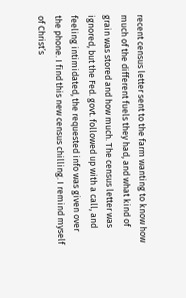recent census letter sent to the farm wanting to know how much of the different fuels they had, and what kind of grain was stored and how much. The census letter was ignored, but the Fed. govt. followed up with a call, and feeling intimidated, the requested info was given over the phone. I find this new census chilling. I remind myself of Christ’s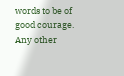words to be of good courage.
Any other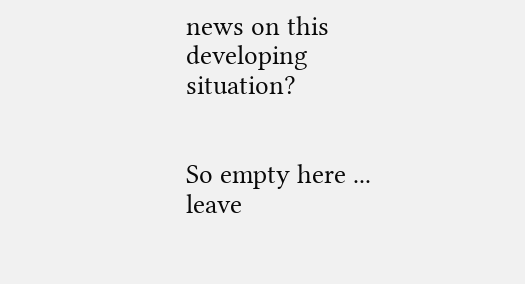news on this developing situation?


So empty here ... leave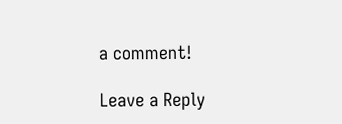a comment!

Leave a Reply